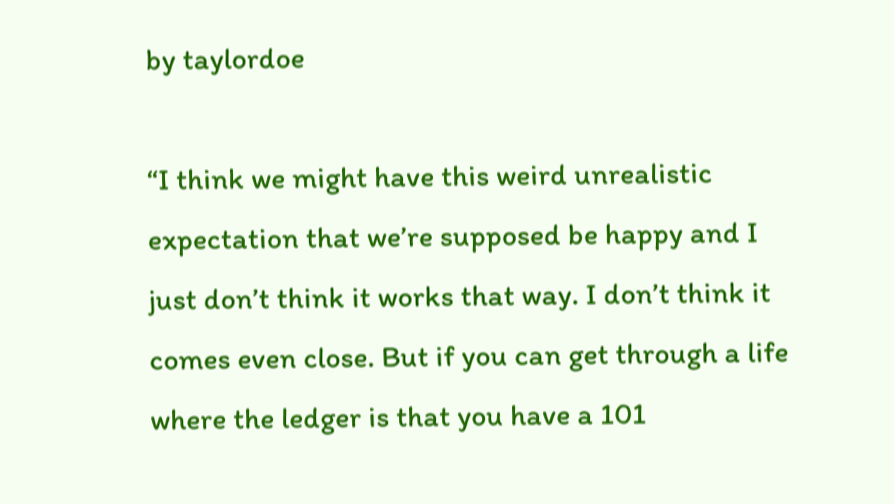by taylordoe

“I think we might have this weird unrealistic expectation that we’re supposed be happy and I just don’t think it works that way. I don’t think it comes even close. But if you can get through a life where the ledger is that you have a 101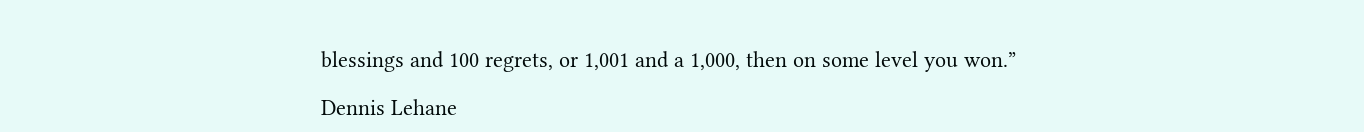blessings and 100 regrets, or 1,001 and a 1,000, then on some level you won.”

Dennis Lehane